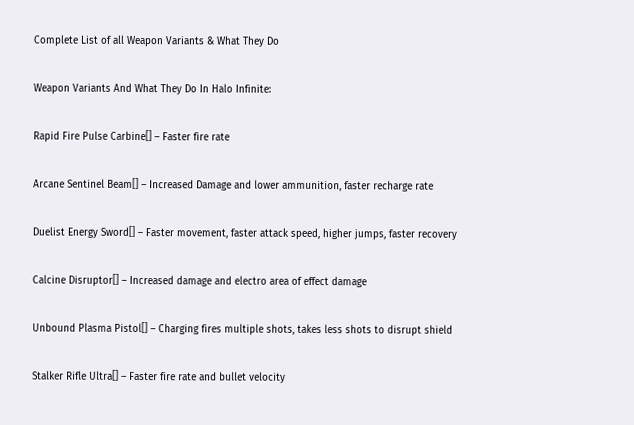Complete List of all Weapon Variants & What They Do

Weapon Variants And What They Do In Halo Infinite:

Rapid Fire Pulse Carbine[] – Faster fire rate

Arcane Sentinel Beam[] – Increased Damage and lower ammunition, faster recharge rate

Duelist Energy Sword[] – Faster movement, faster attack speed, higher jumps, faster recovery

Calcine Disruptor[] – Increased damage and electro area of effect damage

Unbound Plasma Pistol[] – Charging fires multiple shots, takes less shots to disrupt shield

Stalker Rifle Ultra[] – Faster fire rate and bullet velocity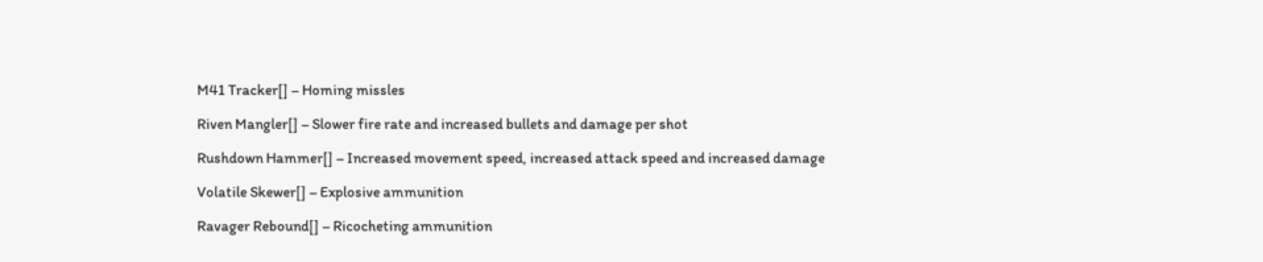M41 Tracker[] – Homing missles

Riven Mangler[] – Slower fire rate and increased bullets and damage per shot

Rushdown Hammer[] – Increased movement speed, increased attack speed and increased damage

Volatile Skewer[] – Explosive ammunition

Ravager Rebound[] – Ricocheting ammunition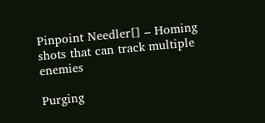Pinpoint Needler[] – Homing shots that can track multiple enemies

Purging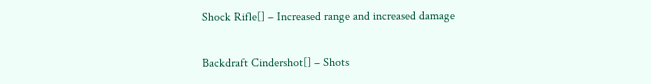Shock Rifle[] – Increased range and increased damage

Backdraft Cindershot[] – Shots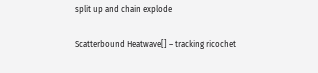split up and chain explode

Scatterbound Heatwave[] – tracking ricochet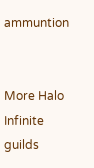ammuntion


More Halo Infinite guilds